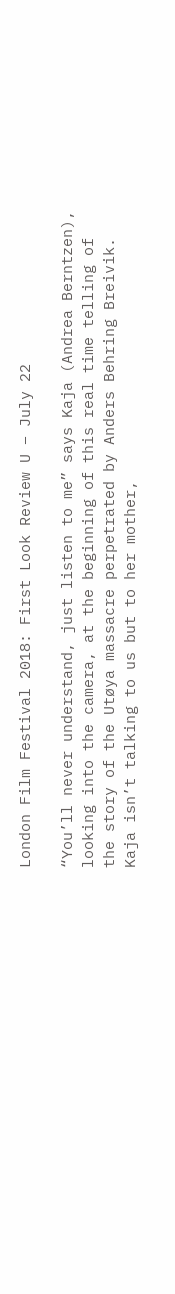London Film Festival 2018: First Look Review U – July 22

“You’ll never understand, just listen to me” says Kaja (Andrea Berntzen), looking into the camera, at the beginning of this real time telling of the story of the Utøya massacre perpetrated by Anders Behring Breivik. Kaja isn’t talking to us but to her mother,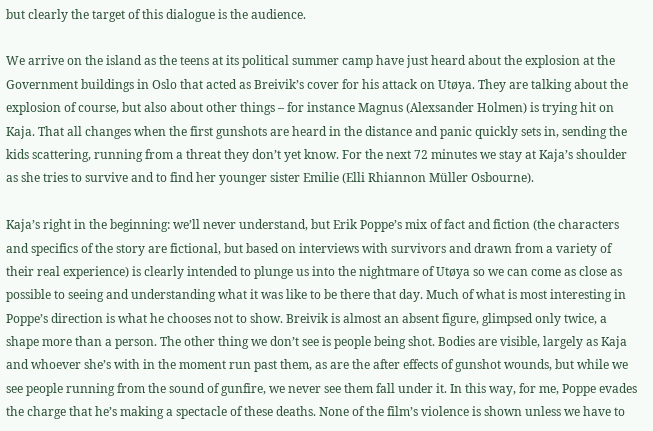but clearly the target of this dialogue is the audience.

We arrive on the island as the teens at its political summer camp have just heard about the explosion at the Government buildings in Oslo that acted as Breivik’s cover for his attack on Utøya. They are talking about the explosion of course, but also about other things – for instance Magnus (Alexsander Holmen) is trying hit on Kaja. That all changes when the first gunshots are heard in the distance and panic quickly sets in, sending the kids scattering, running from a threat they don’t yet know. For the next 72 minutes we stay at Kaja’s shoulder as she tries to survive and to find her younger sister Emilie (Elli Rhiannon Müller Osbourne).

Kaja’s right in the beginning: we’ll never understand, but Erik Poppe’s mix of fact and fiction (the characters and specifics of the story are fictional, but based on interviews with survivors and drawn from a variety of their real experience) is clearly intended to plunge us into the nightmare of Utøya so we can come as close as possible to seeing and understanding what it was like to be there that day. Much of what is most interesting in Poppe’s direction is what he chooses not to show. Breivik is almost an absent figure, glimpsed only twice, a shape more than a person. The other thing we don’t see is people being shot. Bodies are visible, largely as Kaja and whoever she’s with in the moment run past them, as are the after effects of gunshot wounds, but while we see people running from the sound of gunfire, we never see them fall under it. In this way, for me, Poppe evades the charge that he’s making a spectacle of these deaths. None of the film’s violence is shown unless we have to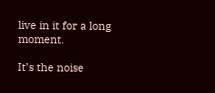live in it for a long moment.

It’s the noise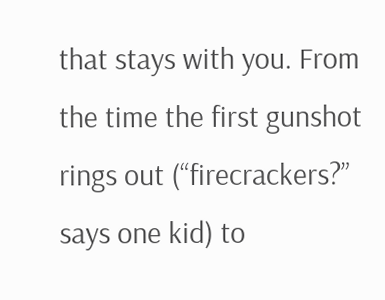that stays with you. From the time the first gunshot rings out (“firecrackers?” says one kid) to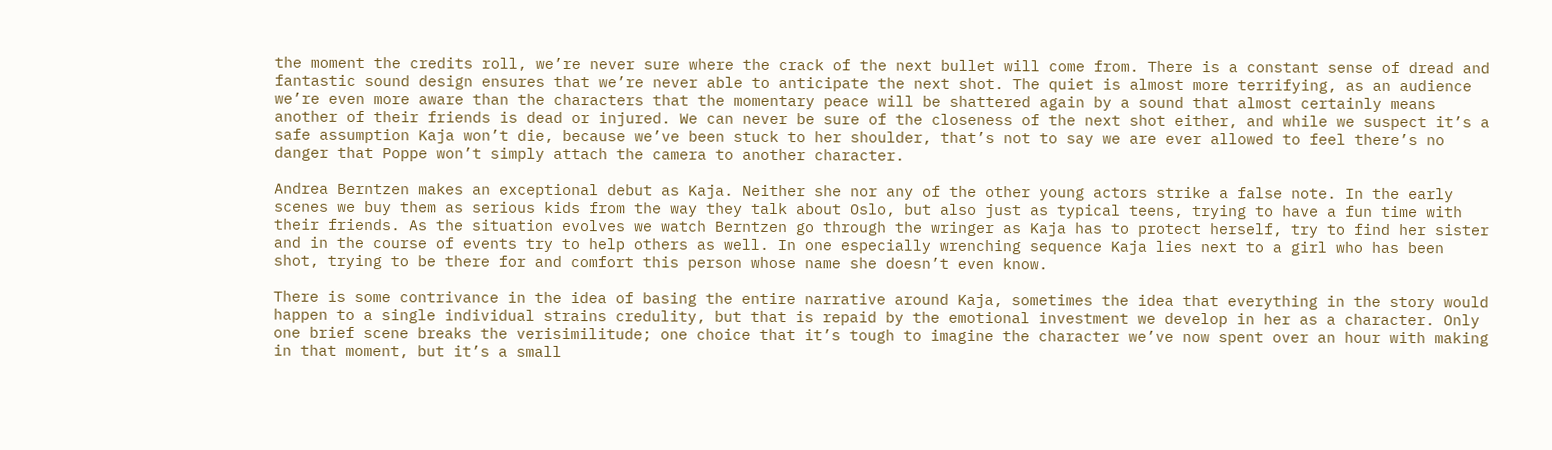the moment the credits roll, we’re never sure where the crack of the next bullet will come from. There is a constant sense of dread and fantastic sound design ensures that we’re never able to anticipate the next shot. The quiet is almost more terrifying, as an audience we’re even more aware than the characters that the momentary peace will be shattered again by a sound that almost certainly means another of their friends is dead or injured. We can never be sure of the closeness of the next shot either, and while we suspect it’s a safe assumption Kaja won’t die, because we’ve been stuck to her shoulder, that’s not to say we are ever allowed to feel there’s no danger that Poppe won’t simply attach the camera to another character.

Andrea Berntzen makes an exceptional debut as Kaja. Neither she nor any of the other young actors strike a false note. In the early scenes we buy them as serious kids from the way they talk about Oslo, but also just as typical teens, trying to have a fun time with their friends. As the situation evolves we watch Berntzen go through the wringer as Kaja has to protect herself, try to find her sister and in the course of events try to help others as well. In one especially wrenching sequence Kaja lies next to a girl who has been shot, trying to be there for and comfort this person whose name she doesn’t even know.

There is some contrivance in the idea of basing the entire narrative around Kaja, sometimes the idea that everything in the story would happen to a single individual strains credulity, but that is repaid by the emotional investment we develop in her as a character. Only one brief scene breaks the verisimilitude; one choice that it’s tough to imagine the character we’ve now spent over an hour with making in that moment, but it’s a small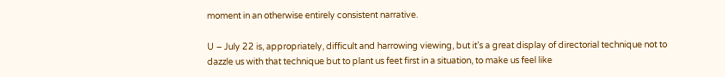moment in an otherwise entirely consistent narrative.

U – July 22 is, appropriately, difficult and harrowing viewing, but it’s a great display of directorial technique not to dazzle us with that technique but to plant us feet first in a situation, to make us feel like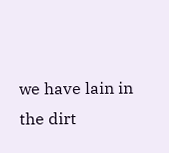we have lain in the dirt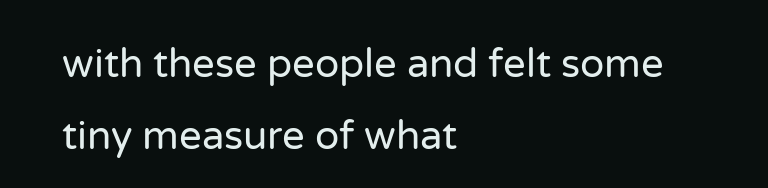with these people and felt some tiny measure of what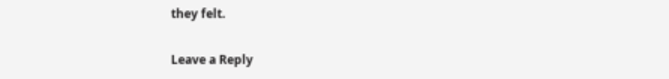they felt.

Leave a Reply